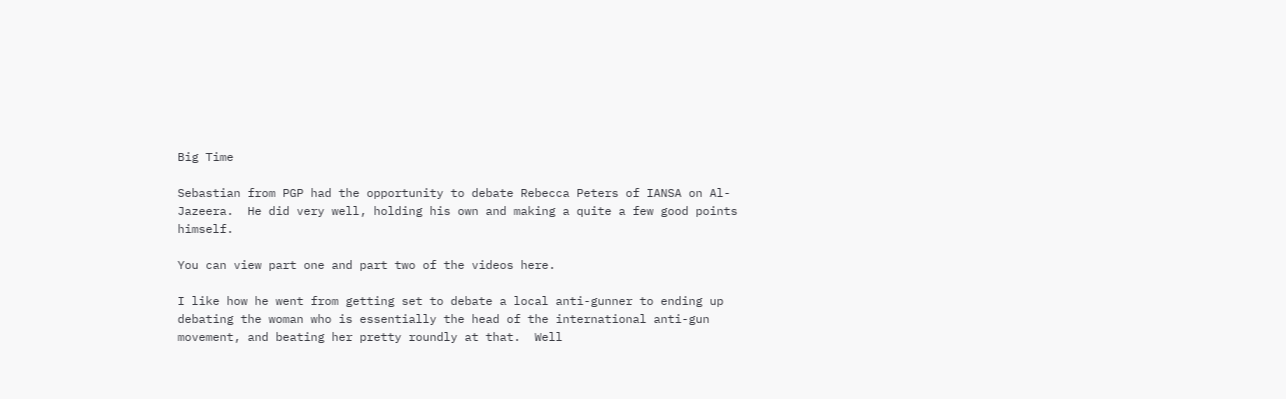Big Time

Sebastian from PGP had the opportunity to debate Rebecca Peters of IANSA on Al-Jazeera.  He did very well, holding his own and making a quite a few good points himself.

You can view part one and part two of the videos here.

I like how he went from getting set to debate a local anti-gunner to ending up debating the woman who is essentially the head of the international anti-gun movement, and beating her pretty roundly at that.  Well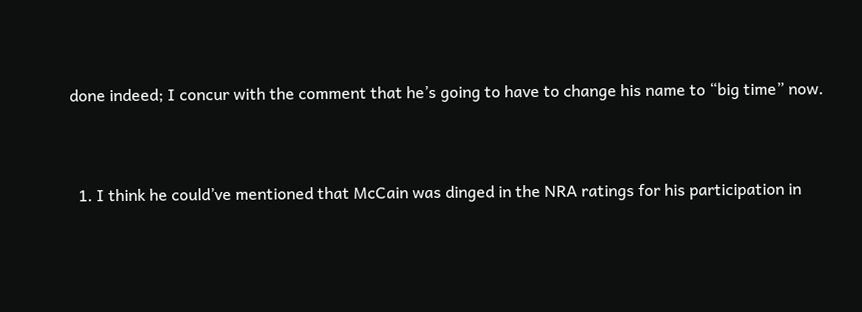done indeed; I concur with the comment that he’s going to have to change his name to “big time” now.


  1. I think he could’ve mentioned that McCain was dinged in the NRA ratings for his participation in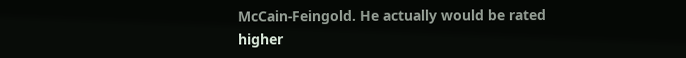McCain-Feingold. He actually would be rated higher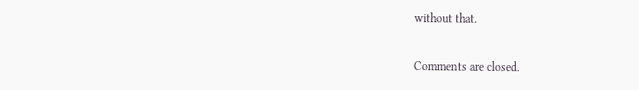without that.

Comments are closed.